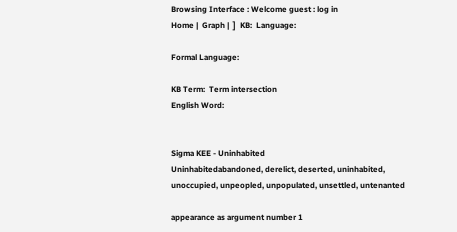Browsing Interface : Welcome guest : log in
Home |  Graph |  ]  KB:  Language:

Formal Language:

KB Term:  Term intersection
English Word:


Sigma KEE - Uninhabited
Uninhabitedabandoned, derelict, deserted, uninhabited, unoccupied, unpeopled, unpopulated, unsettled, untenanted

appearance as argument number 1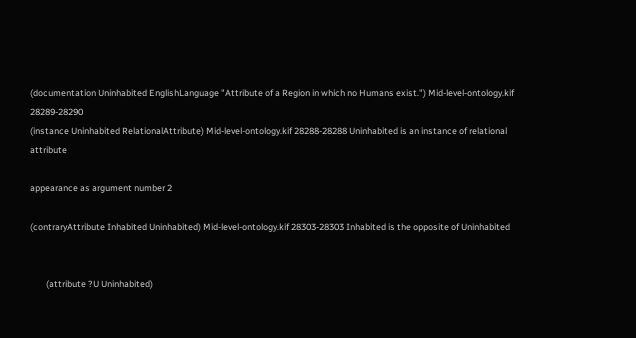(documentation Uninhabited EnglishLanguage "Attribute of a Region in which no Humans exist.") Mid-level-ontology.kif 28289-28290
(instance Uninhabited RelationalAttribute) Mid-level-ontology.kif 28288-28288 Uninhabited is an instance of relational attribute

appearance as argument number 2

(contraryAttribute Inhabited Uninhabited) Mid-level-ontology.kif 28303-28303 Inhabited is the opposite of Uninhabited


        (attribute ?U Uninhabited)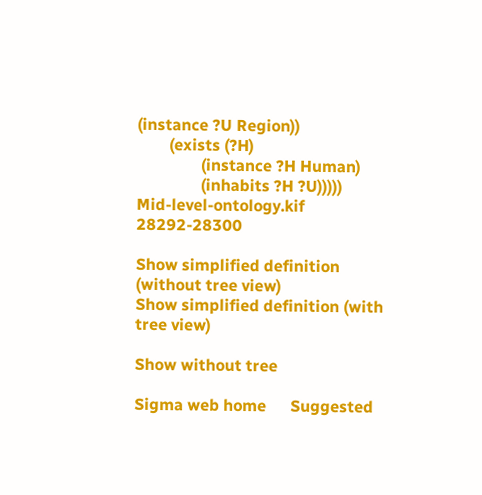(instance ?U Region))
        (exists (?H)
                (instance ?H Human)
                (inhabits ?H ?U)))))
Mid-level-ontology.kif 28292-28300

Show simplified definition (without tree view)
Show simplified definition (with tree view)

Show without tree

Sigma web home      Suggested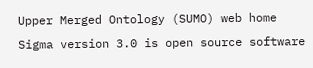Upper Merged Ontology (SUMO) web home
Sigma version 3.0 is open source software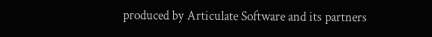produced by Articulate Software and its partners